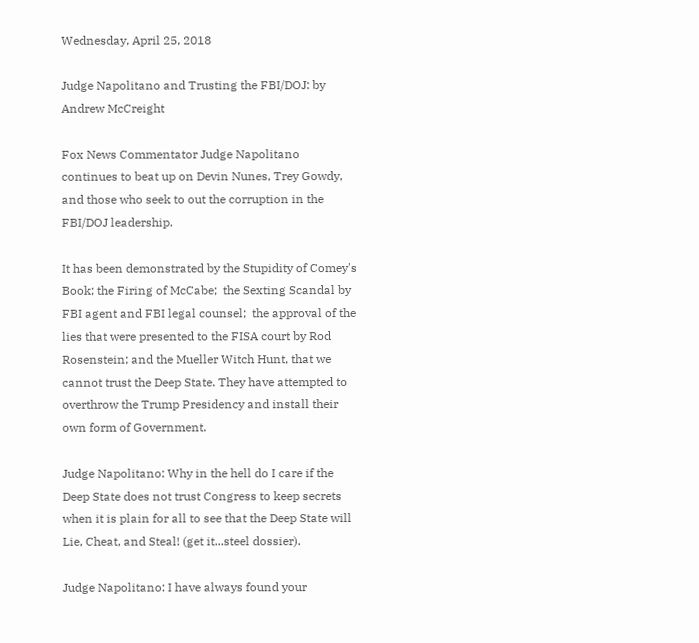Wednesday, April 25, 2018

Judge Napolitano and Trusting the FBI/DOJ: by Andrew McCreight

Fox News Commentator Judge Napolitano continues to beat up on Devin Nunes, Trey Gowdy, and those who seek to out the corruption in the FBI/DOJ leadership.

It has been demonstrated by the Stupidity of Comey's Book; the Firing of McCabe;  the Sexting Scandal by FBI agent and FBI legal counsel;  the approval of the lies that were presented to the FISA court by Rod Rosenstein; and the Mueller Witch Hunt, that we cannot trust the Deep State. They have attempted to overthrow the Trump Presidency and install their own form of Government.

Judge Napolitano: Why in the hell do I care if the Deep State does not trust Congress to keep secrets when it is plain for all to see that the Deep State will Lie, Cheat, and Steal! (get it...steel dossier).

Judge Napolitano: I have always found your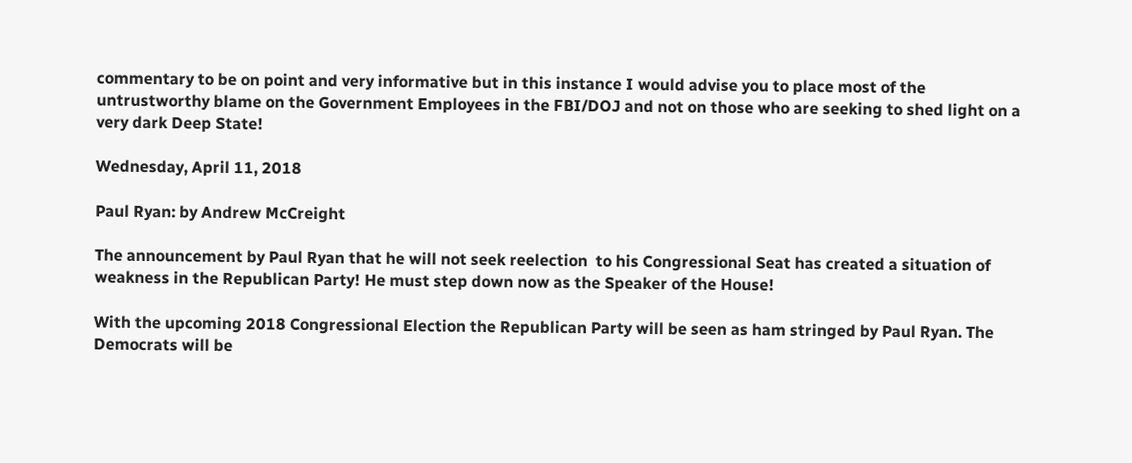commentary to be on point and very informative but in this instance I would advise you to place most of the untrustworthy blame on the Government Employees in the FBI/DOJ and not on those who are seeking to shed light on a very dark Deep State!

Wednesday, April 11, 2018

Paul Ryan: by Andrew McCreight

The announcement by Paul Ryan that he will not seek reelection  to his Congressional Seat has created a situation of weakness in the Republican Party! He must step down now as the Speaker of the House!

With the upcoming 2018 Congressional Election the Republican Party will be seen as ham stringed by Paul Ryan. The Democrats will be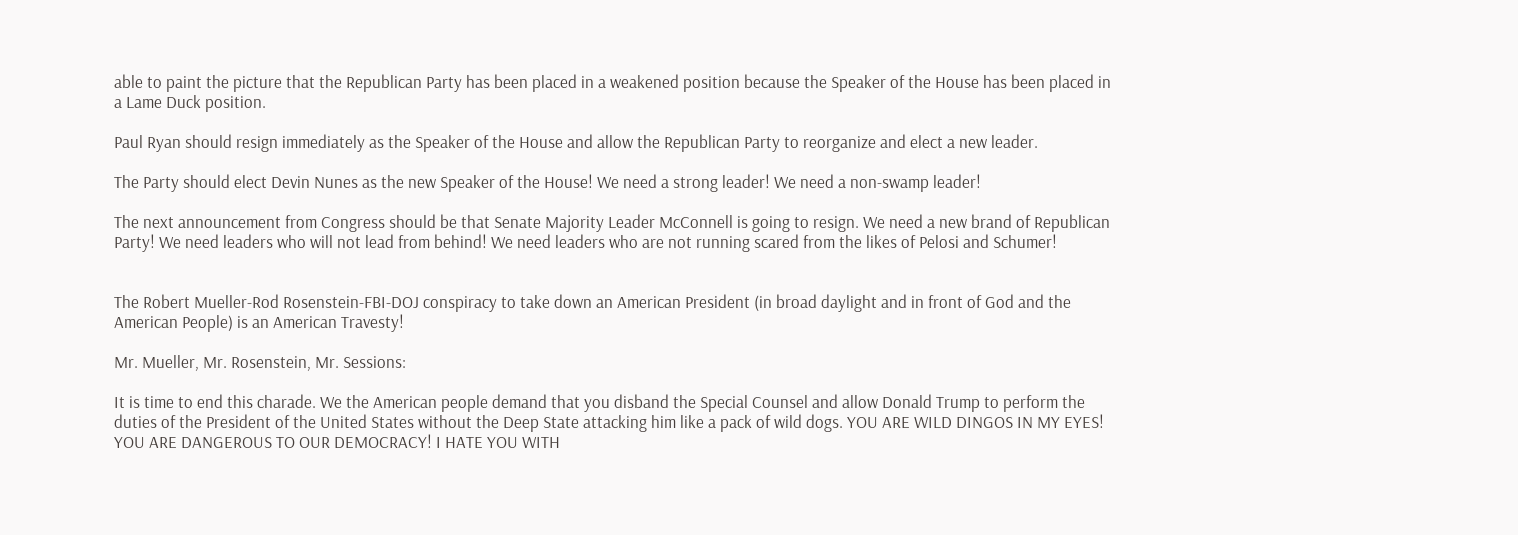able to paint the picture that the Republican Party has been placed in a weakened position because the Speaker of the House has been placed in a Lame Duck position.

Paul Ryan should resign immediately as the Speaker of the House and allow the Republican Party to reorganize and elect a new leader.

The Party should elect Devin Nunes as the new Speaker of the House! We need a strong leader! We need a non-swamp leader!

The next announcement from Congress should be that Senate Majority Leader McConnell is going to resign. We need a new brand of Republican Party! We need leaders who will not lead from behind! We need leaders who are not running scared from the likes of Pelosi and Schumer!


The Robert Mueller-Rod Rosenstein-FBI-DOJ conspiracy to take down an American President (in broad daylight and in front of God and the American People) is an American Travesty!

Mr. Mueller, Mr. Rosenstein, Mr. Sessions:

It is time to end this charade. We the American people demand that you disband the Special Counsel and allow Donald Trump to perform the duties of the President of the United States without the Deep State attacking him like a pack of wild dogs. YOU ARE WILD DINGOS IN MY EYES! YOU ARE DANGEROUS TO OUR DEMOCRACY! I HATE YOU WITH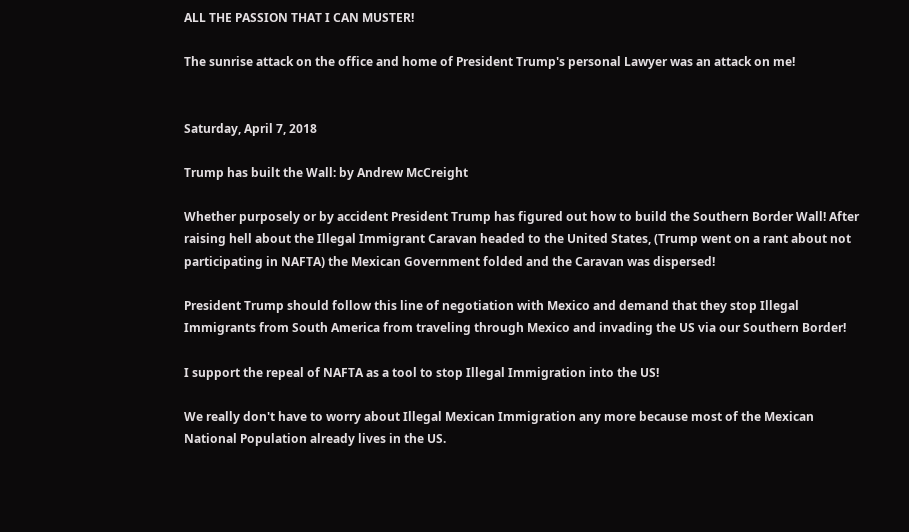ALL THE PASSION THAT I CAN MUSTER!

The sunrise attack on the office and home of President Trump's personal Lawyer was an attack on me!


Saturday, April 7, 2018

Trump has built the Wall: by Andrew McCreight

Whether purposely or by accident President Trump has figured out how to build the Southern Border Wall! After raising hell about the Illegal Immigrant Caravan headed to the United States, (Trump went on a rant about not participating in NAFTA) the Mexican Government folded and the Caravan was dispersed!

President Trump should follow this line of negotiation with Mexico and demand that they stop Illegal Immigrants from South America from traveling through Mexico and invading the US via our Southern Border!

I support the repeal of NAFTA as a tool to stop Illegal Immigration into the US!

We really don't have to worry about Illegal Mexican Immigration any more because most of the Mexican National Population already lives in the US.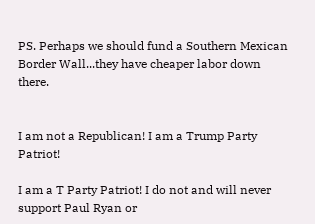PS. Perhaps we should fund a Southern Mexican Border Wall...they have cheaper labor down there.


I am not a Republican! I am a Trump Party Patriot!

I am a T Party Patriot! I do not and will never support Paul Ryan or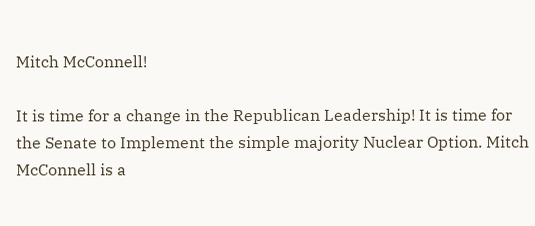Mitch McConnell!

It is time for a change in the Republican Leadership! It is time for the Senate to Implement the simple majority Nuclear Option. Mitch McConnell is a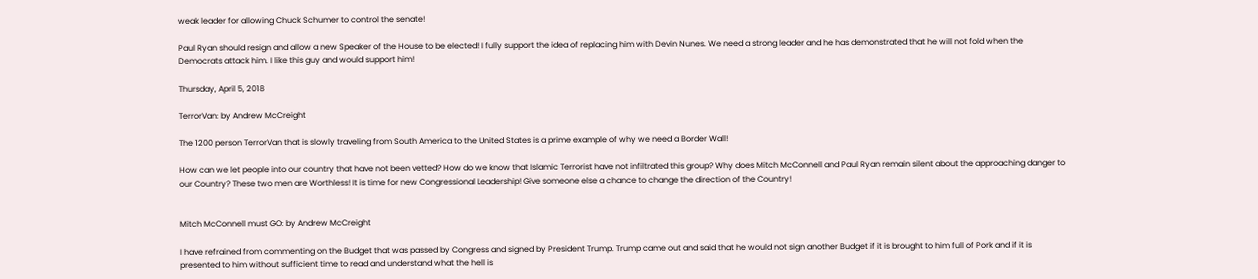weak leader for allowing Chuck Schumer to control the senate!

Paul Ryan should resign and allow a new Speaker of the House to be elected! I fully support the idea of replacing him with Devin Nunes. We need a strong leader and he has demonstrated that he will not fold when the Democrats attack him. I like this guy and would support him!

Thursday, April 5, 2018

TerrorVan: by Andrew McCreight

The 1200 person TerrorVan that is slowly traveling from South America to the United States is a prime example of why we need a Border Wall!

How can we let people into our country that have not been vetted? How do we know that Islamic Terrorist have not infiltrated this group? Why does Mitch McConnell and Paul Ryan remain silent about the approaching danger to our Country? These two men are Worthless! It is time for new Congressional Leadership! Give someone else a chance to change the direction of the Country!


Mitch McConnell must GO: by Andrew McCreight

I have refrained from commenting on the Budget that was passed by Congress and signed by President Trump. Trump came out and said that he would not sign another Budget if it is brought to him full of Pork and if it is presented to him without sufficient time to read and understand what the hell is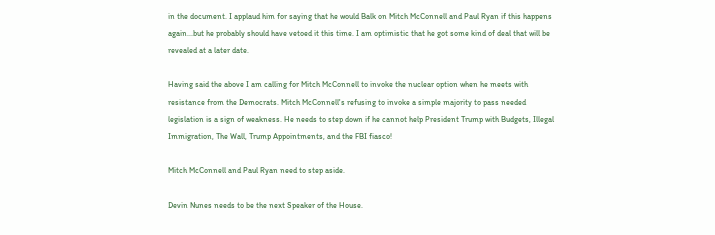in the document. I applaud him for saying that he would Balk on Mitch McConnell and Paul Ryan if this happens again...but he probably should have vetoed it this time. I am optimistic that he got some kind of deal that will be revealed at a later date.

Having said the above I am calling for Mitch McConnell to invoke the nuclear option when he meets with resistance from the Democrats. Mitch McConnell's refusing to invoke a simple majority to pass needed legislation is a sign of weakness. He needs to step down if he cannot help President Trump with Budgets, Illegal Immigration, The Wall, Trump Appointments, and the FBI fiasco!

Mitch McConnell and Paul Ryan need to step aside.

Devin Nunes needs to be the next Speaker of the House.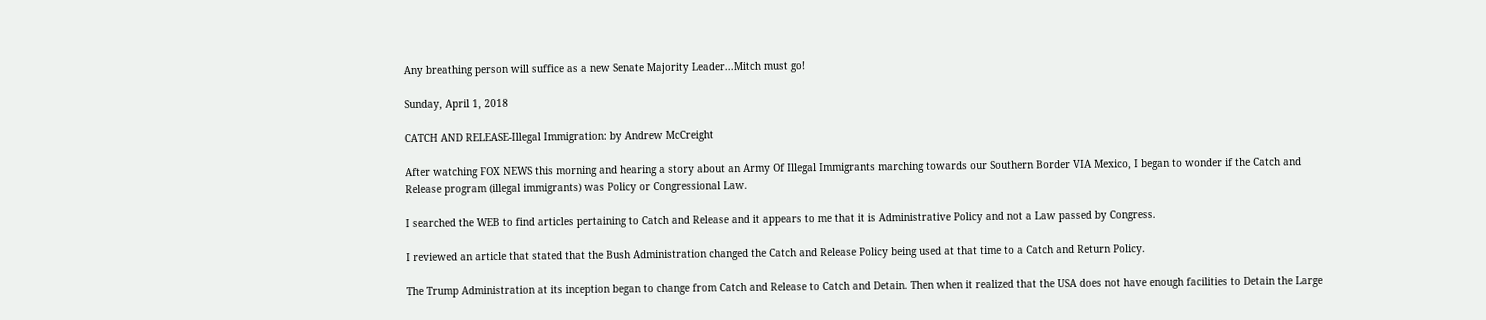Any breathing person will suffice as a new Senate Majority Leader...Mitch must go!

Sunday, April 1, 2018

CATCH AND RELEASE-Illegal Immigration: by Andrew McCreight

After watching FOX NEWS this morning and hearing a story about an Army Of Illegal Immigrants marching towards our Southern Border VIA Mexico, I began to wonder if the Catch and Release program (illegal immigrants) was Policy or Congressional Law.

I searched the WEB to find articles pertaining to Catch and Release and it appears to me that it is Administrative Policy and not a Law passed by Congress.

I reviewed an article that stated that the Bush Administration changed the Catch and Release Policy being used at that time to a Catch and Return Policy.

The Trump Administration at its inception began to change from Catch and Release to Catch and Detain. Then when it realized that the USA does not have enough facilities to Detain the Large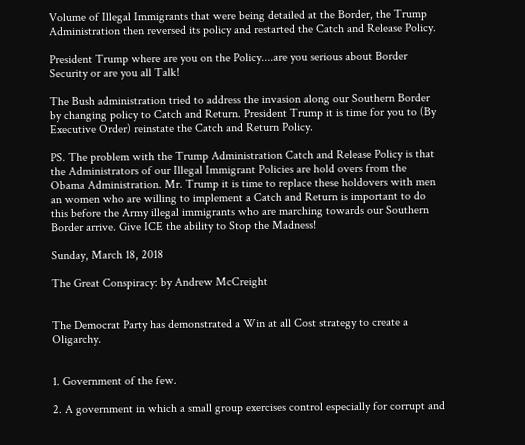Volume of Illegal Immigrants that were being detailed at the Border, the Trump Administration then reversed its policy and restarted the Catch and Release Policy.

President Trump where are you on the Policy....are you serious about Border Security or are you all Talk!

The Bush administration tried to address the invasion along our Southern Border by changing policy to Catch and Return. President Trump it is time for you to (By Executive Order) reinstate the Catch and Return Policy.

PS. The problem with the Trump Administration Catch and Release Policy is that the Administrators of our Illegal Immigrant Policies are hold overs from the Obama Administration. Mr. Trump it is time to replace these holdovers with men an women who are willing to implement a Catch and Return is important to do this before the Army illegal immigrants who are marching towards our Southern Border arrive. Give ICE the ability to Stop the Madness!

Sunday, March 18, 2018

The Great Conspiracy: by Andrew McCreight


The Democrat Party has demonstrated a Win at all Cost strategy to create a Oligarchy.


1. Government of the few.

2. A government in which a small group exercises control especially for corrupt and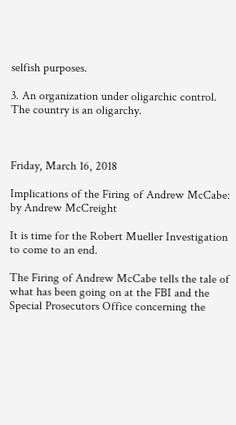selfish purposes.

3. An organization under oligarchic control. The country is an oligarchy.



Friday, March 16, 2018

Implications of the Firing of Andrew McCabe: by Andrew McCreight

It is time for the Robert Mueller Investigation to come to an end.

The Firing of Andrew McCabe tells the tale of what has been going on at the FBI and the Special Prosecutors Office concerning the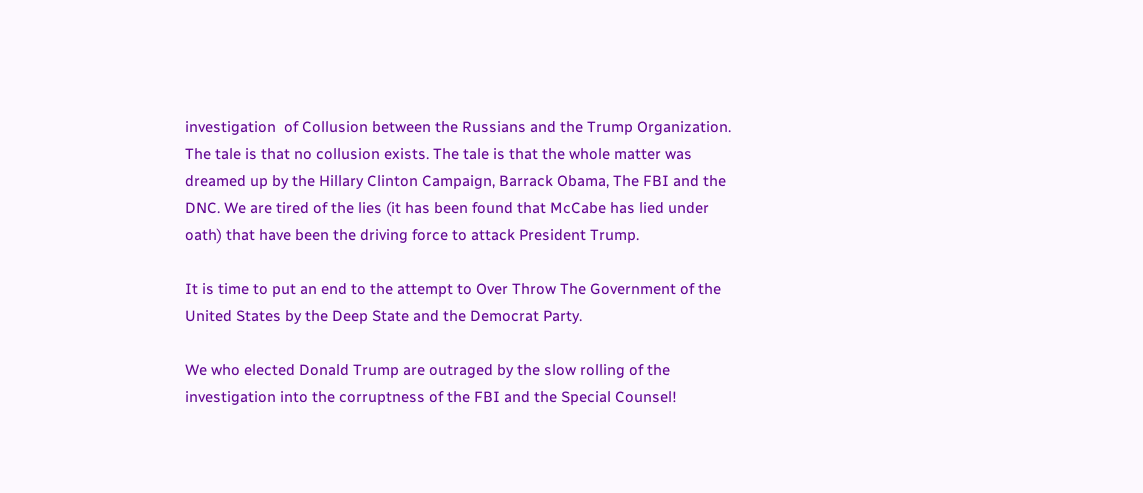investigation  of Collusion between the Russians and the Trump Organization. The tale is that no collusion exists. The tale is that the whole matter was dreamed up by the Hillary Clinton Campaign, Barrack Obama, The FBI and the DNC. We are tired of the lies (it has been found that McCabe has lied under oath) that have been the driving force to attack President Trump.

It is time to put an end to the attempt to Over Throw The Government of the United States by the Deep State and the Democrat Party.

We who elected Donald Trump are outraged by the slow rolling of the investigation into the corruptness of the FBI and the Special Counsel!